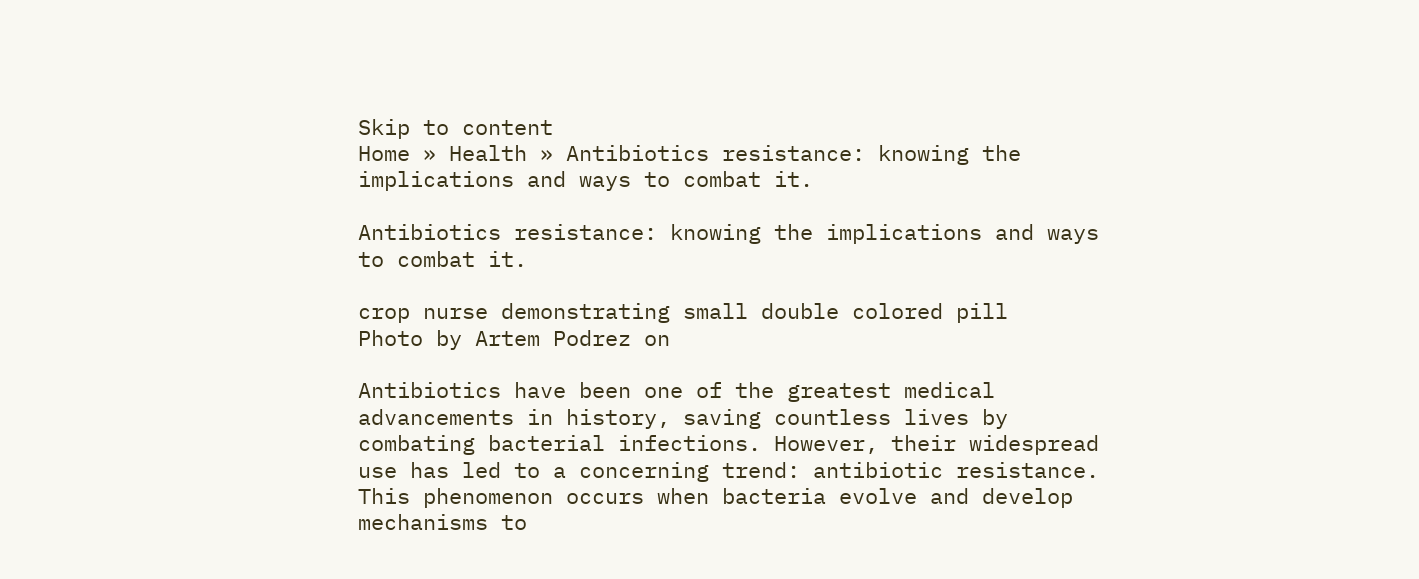Skip to content
Home » Health » Antibiotics resistance: knowing the implications and ways to combat it.

Antibiotics resistance: knowing the implications and ways to combat it.

crop nurse demonstrating small double colored pill
Photo by Artem Podrez on

Antibiotics have been one of the greatest medical advancements in history, saving countless lives by combating bacterial infections. However, their widespread use has led to a concerning trend: antibiotic resistance. This phenomenon occurs when bacteria evolve and develop mechanisms to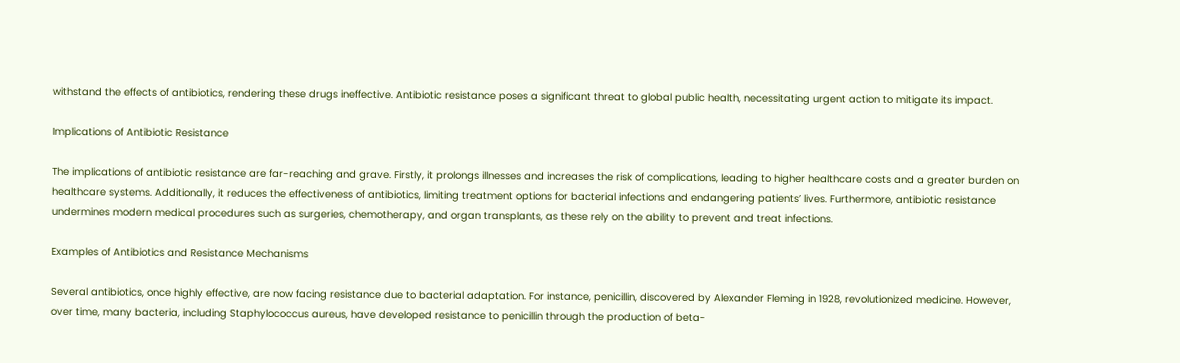withstand the effects of antibiotics, rendering these drugs ineffective. Antibiotic resistance poses a significant threat to global public health, necessitating urgent action to mitigate its impact.

Implications of Antibiotic Resistance

The implications of antibiotic resistance are far-reaching and grave. Firstly, it prolongs illnesses and increases the risk of complications, leading to higher healthcare costs and a greater burden on healthcare systems. Additionally, it reduces the effectiveness of antibiotics, limiting treatment options for bacterial infections and endangering patients’ lives. Furthermore, antibiotic resistance undermines modern medical procedures such as surgeries, chemotherapy, and organ transplants, as these rely on the ability to prevent and treat infections.

Examples of Antibiotics and Resistance Mechanisms

Several antibiotics, once highly effective, are now facing resistance due to bacterial adaptation. For instance, penicillin, discovered by Alexander Fleming in 1928, revolutionized medicine. However, over time, many bacteria, including Staphylococcus aureus, have developed resistance to penicillin through the production of beta-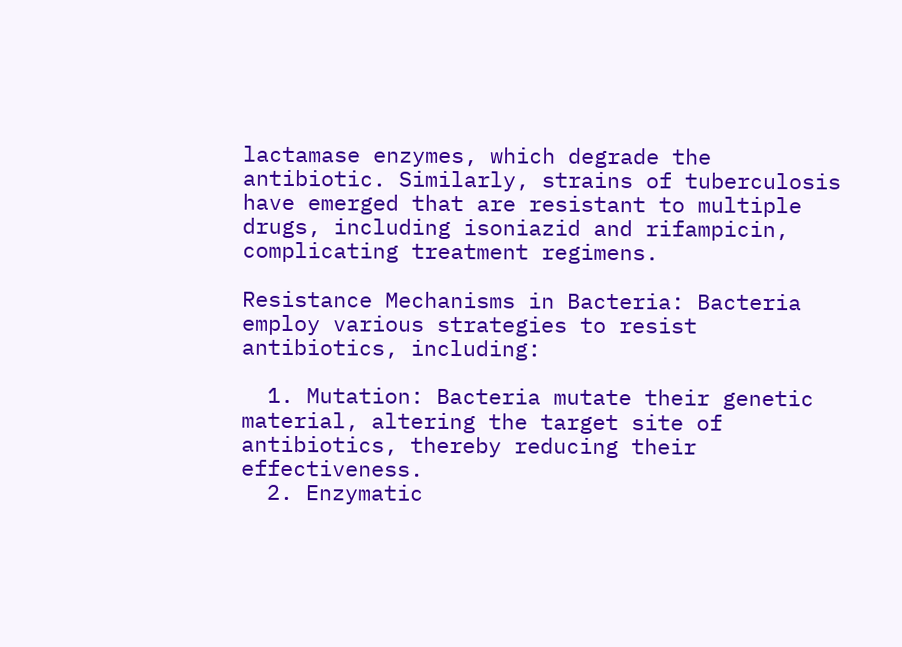lactamase enzymes, which degrade the antibiotic. Similarly, strains of tuberculosis have emerged that are resistant to multiple drugs, including isoniazid and rifampicin, complicating treatment regimens.

Resistance Mechanisms in Bacteria: Bacteria employ various strategies to resist antibiotics, including:

  1. Mutation: Bacteria mutate their genetic material, altering the target site of antibiotics, thereby reducing their effectiveness.
  2. Enzymatic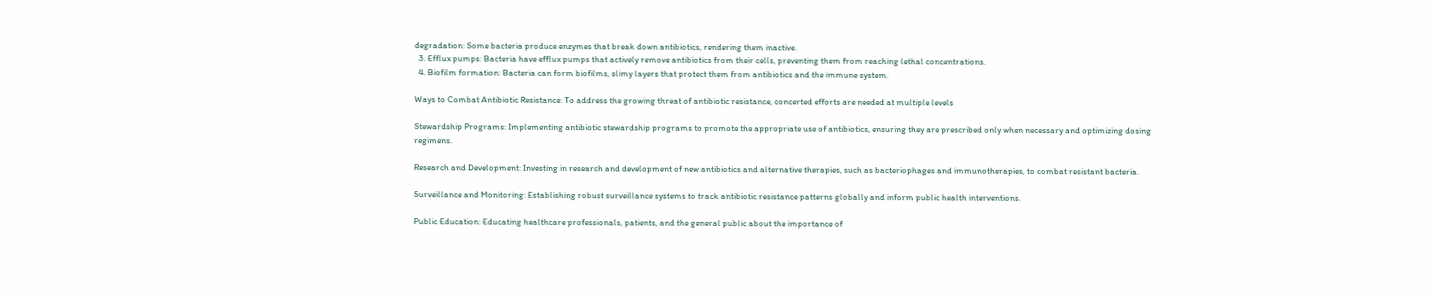degradation: Some bacteria produce enzymes that break down antibiotics, rendering them inactive.
  3. Efflux pumps: Bacteria have efflux pumps that actively remove antibiotics from their cells, preventing them from reaching lethal concentrations.
  4. Biofilm formation: Bacteria can form biofilms, slimy layers that protect them from antibiotics and the immune system.

Ways to Combat Antibiotic Resistance: To address the growing threat of antibiotic resistance, concerted efforts are needed at multiple levels

Stewardship Programs: Implementing antibiotic stewardship programs to promote the appropriate use of antibiotics, ensuring they are prescribed only when necessary and optimizing dosing regimens.

Research and Development: Investing in research and development of new antibiotics and alternative therapies, such as bacteriophages and immunotherapies, to combat resistant bacteria.

Surveillance and Monitoring: Establishing robust surveillance systems to track antibiotic resistance patterns globally and inform public health interventions.

Public Education: Educating healthcare professionals, patients, and the general public about the importance of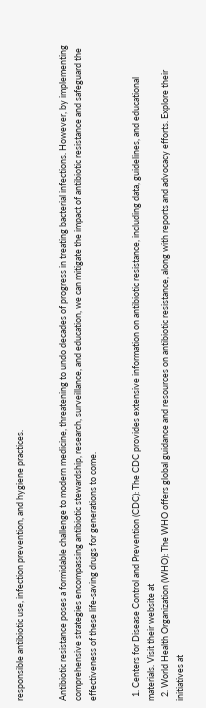responsible antibiotic use, infection prevention, and hygiene practices.


Antibiotic resistance poses a formidable challenge to modern medicine, threatening to undo decades of progress in treating bacterial infections. However, by implementing comprehensive strategies encompassing antibiotic stewardship, research, surveillance, and education, we can mitigate the impact of antibiotic resistance and safeguard the effectiveness of these life-saving drugs for generations to come.


  1. Centers for Disease Control and Prevention (CDC): The CDC provides extensive information on antibiotic resistance, including data, guidelines, and educational materials. Visit their website at
  2. World Health Organization (WHO): The WHO offers global guidance and resources on antibiotic resistance, along with reports and advocacy efforts. Explore their initiatives at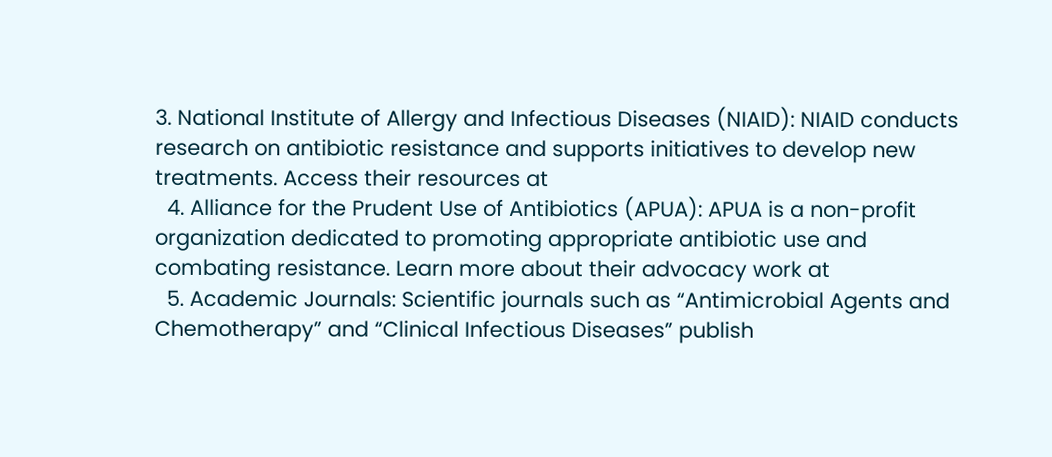3. National Institute of Allergy and Infectious Diseases (NIAID): NIAID conducts research on antibiotic resistance and supports initiatives to develop new treatments. Access their resources at
  4. Alliance for the Prudent Use of Antibiotics (APUA): APUA is a non-profit organization dedicated to promoting appropriate antibiotic use and combating resistance. Learn more about their advocacy work at
  5. Academic Journals: Scientific journals such as “Antimicrobial Agents and Chemotherapy” and “Clinical Infectious Diseases” publish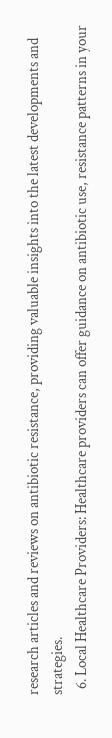research articles and reviews on antibiotic resistance, providing valuable insights into the latest developments and strategies.
  6. Local Healthcare Providers: Healthcare providers can offer guidance on antibiotic use, resistance patterns in your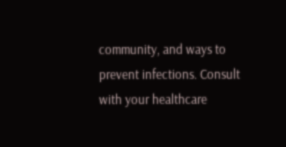community, and ways to prevent infections. Consult with your healthcare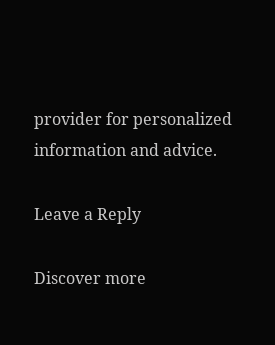provider for personalized information and advice.

Leave a Reply

Discover more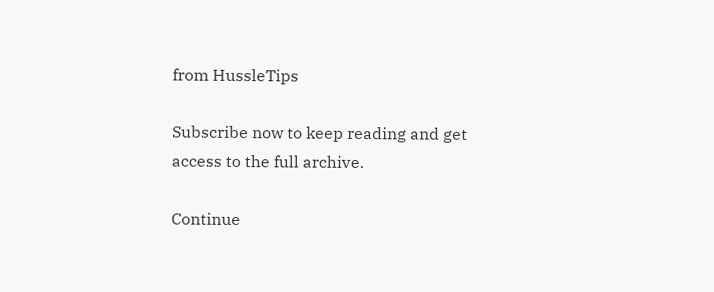from HussleTips

Subscribe now to keep reading and get access to the full archive.

Continue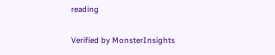reading

Verified by MonsterInsights